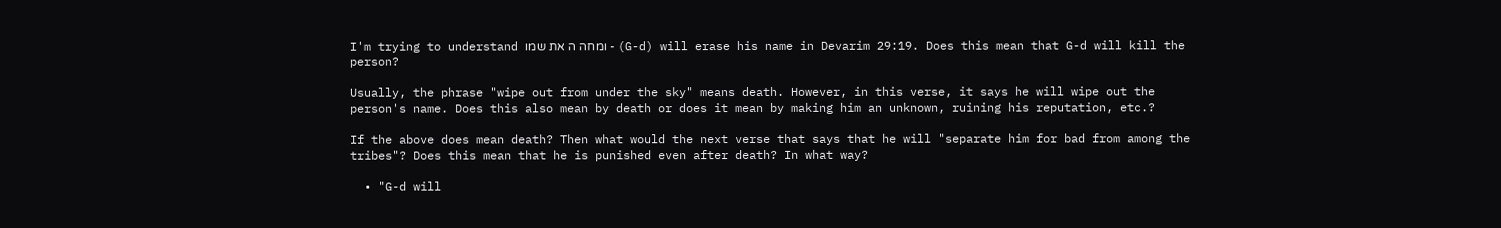I'm trying to understand ומחה ה את שמו - (G-d) will erase his name in Devarim 29:19. Does this mean that G-d will kill the person?

Usually, the phrase "wipe out from under the sky" means death. However, in this verse, it says he will wipe out the person's name. Does this also mean by death or does it mean by making him an unknown, ruining his reputation, etc.?

If the above does mean death? Then what would the next verse that says that he will "separate him for bad from among the tribes"? Does this mean that he is punished even after death? In what way?

  • "G-d will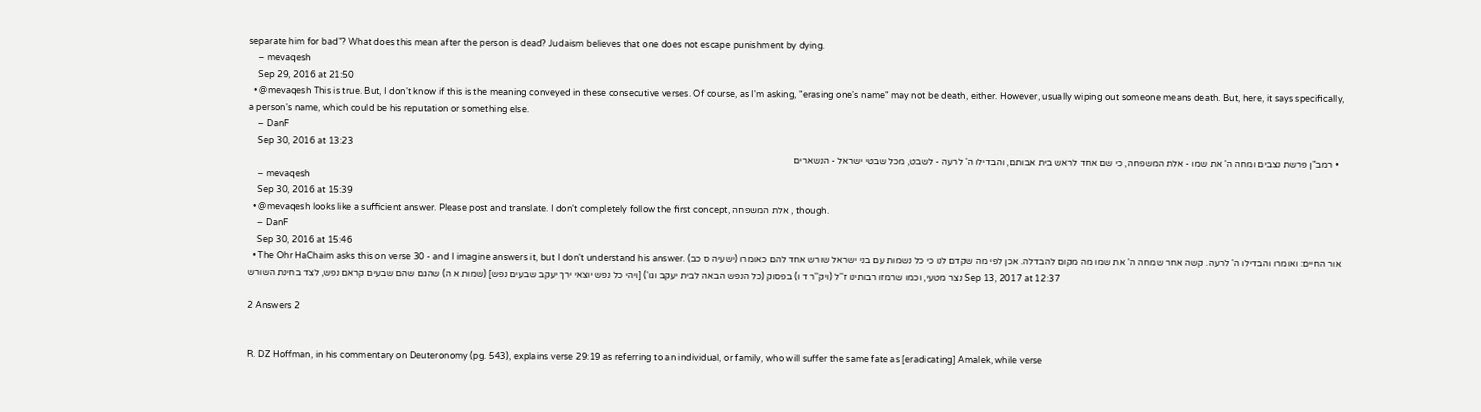separate him for bad"? What does this mean after the person is dead? Judaism believes that one does not escape punishment by dying.
    – mevaqesh
    Sep 29, 2016 at 21:50
  • @mevaqesh This is true. But, I don't know if this is the meaning conveyed in these consecutive verses. Of course, as I'm asking, "erasing one's name" may not be death, either. However, usually wiping out someone means death. But, here, it says specifically, a person's name, which could be his reputation or something else.
    – DanF
    Sep 30, 2016 at 13:23
  • רמב"ן פרשת נצבים ומחה ה' את שמו - אלת המשפחה, כי שם אחד לראש בית אבותם, והבדילו ה' לרעה - לשבט, מכל שבטי ישראל - הנשארים
    – mevaqesh
    Sep 30, 2016 at 15:39
  • @mevaqesh looks like a sufficient answer. Please post and translate. I don't completely follow the first concept, אלת המשפחה , though.
    – DanF
    Sep 30, 2016 at 15:46
  • The Ohr HaChaim asks this on verse 30 - and I imagine answers it, but I don't understand his answer. אור החיים: ואומרו והבדילו ה' לרעה. קשה אחר שמחה ה' את שמו מה מקום להבדלה. אכן לפי מה שקדם לנו כי כל נשמות עם בני ישראל שורש אחד להם כאומרו (ישעיה ס כב) נצר מטעי, וכמו שרמזו רבותינו ז''ל (ויק''ר ד ו) בפסוק (כל הנפש הבאה לבית יעקב וגו') [ויהי כל נפש יוצאי ירך יעקב שבעים נפש] (שמות א ה) שהגם שהם שבעים קראם נפש, לצד בחינת השורש Sep 13, 2017 at 12:37

2 Answers 2


R. DZ Hoffman, in his commentary on Deuteronomy (pg. 543), explains verse 29:19 as referring to an individual, or family, who will suffer the same fate as [eradicating] Amalek, while verse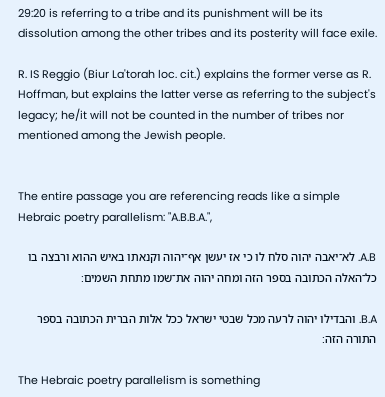29:20 is referring to a tribe and its punishment will be its dissolution among the other tribes and its posterity will face exile.

R. IS Reggio (Biur La'torah loc. cit.) explains the former verse as R. Hoffman, but explains the latter verse as referring to the subject's legacy; he/it will not be counted in the number of tribes nor mentioned among the Jewish people.


The entire passage you are referencing reads like a simple Hebraic poetry parallelism: "A.B.B.A.",

A.B. לא־יאבה יהוה סלח לו כי אז יעשן אף־יהוה וקנאתו באיש ההוא ורבצה בו כל־האלה הכתובה בספר הזה ומחה יהוה את־שמו מתחת השמים׃

B.A. והבדילו יהוה לרעה מכל שבטי ישראל ככל אלות הברית הכתובה בספר התורה הזה׃

The Hebraic poetry parallelism is something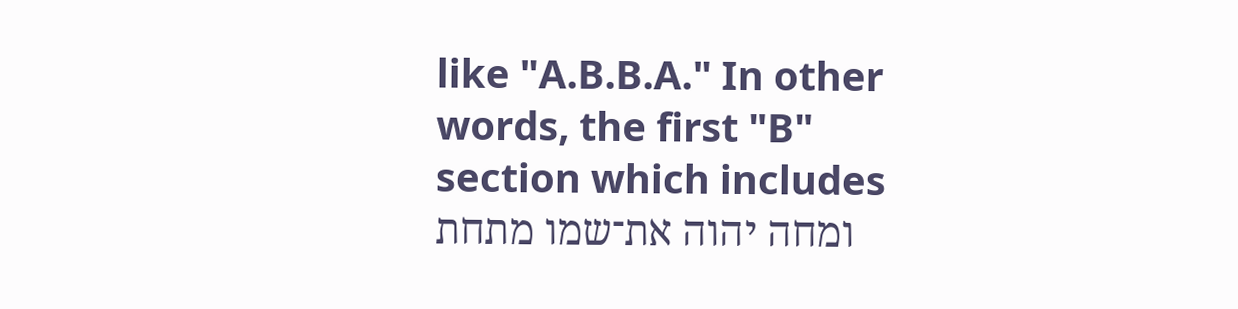like "A.B.B.A." In other words, the first "B" section which includes ומחה יהוה את־שמו מתחת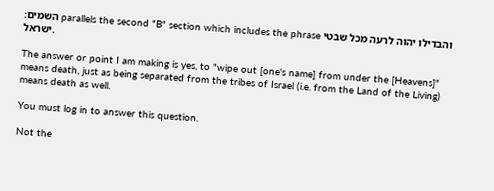השמים׃ parallels the second "B" section which includes the phrase והבדילו יהוה לרעה מכל שבטי ישראל.

The answer or point I am making is yes, to "wipe out [one's name] from under the [Heavens]" means death, just as being separated from the tribes of Israel (i.e. from the Land of the Living) means death as well.

You must log in to answer this question.

Not the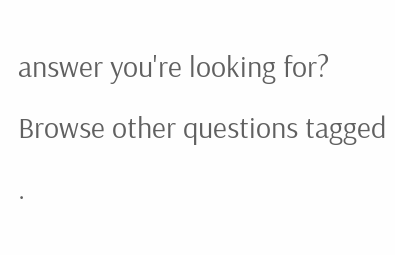answer you're looking for? Browse other questions tagged .